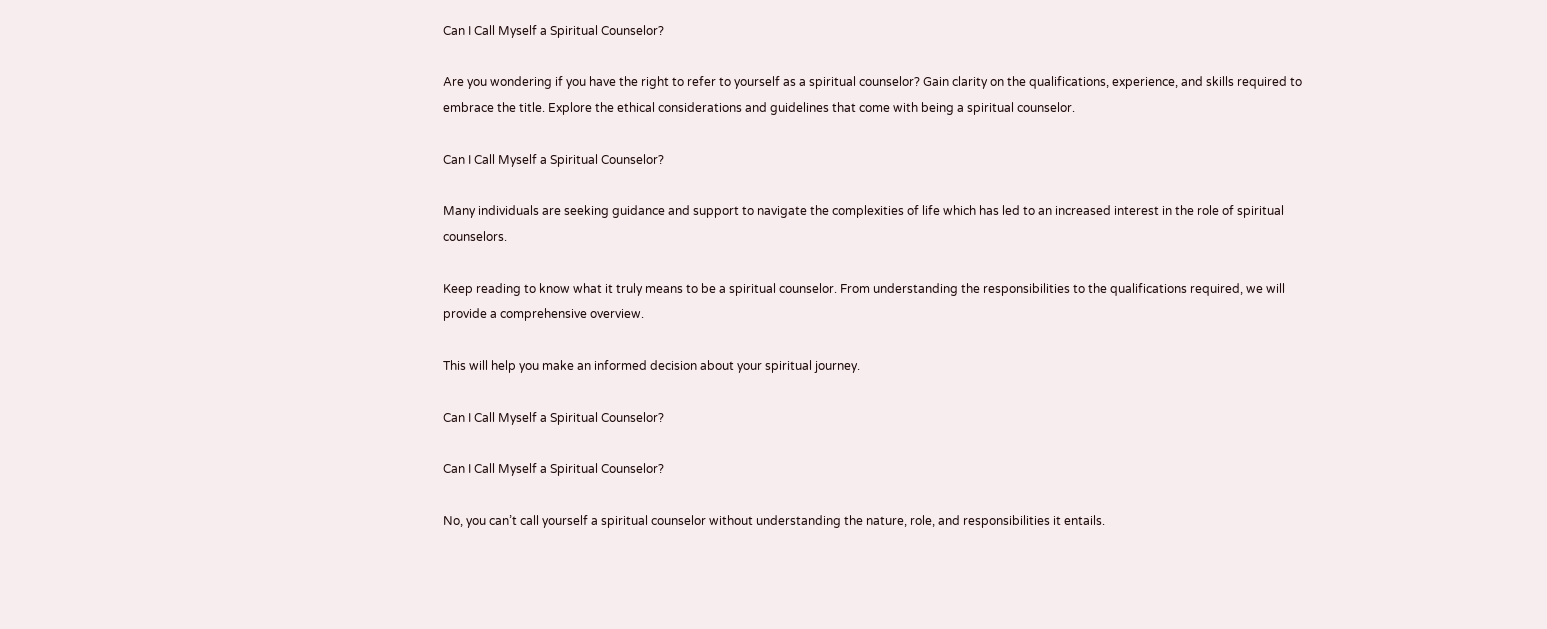Can I Call Myself a Spiritual Counselor?

Are you wondering if you have the right to refer to yourself as a spiritual counselor? Gain clarity on the qualifications, experience, and skills required to embrace the title. Explore the ethical considerations and guidelines that come with being a spiritual counselor.

Can I Call Myself a Spiritual Counselor?

Many individuals are seeking guidance and support to navigate the complexities of life which has led to an increased interest in the role of spiritual counselors.

Keep reading to know what it truly means to be a spiritual counselor. From understanding the responsibilities to the qualifications required, we will provide a comprehensive overview.

This will help you make an informed decision about your spiritual journey.

Can I Call Myself a Spiritual Counselor?

Can I Call Myself a Spiritual Counselor?

No, you can’t call yourself a spiritual counselor without understanding the nature, role, and responsibilities it entails.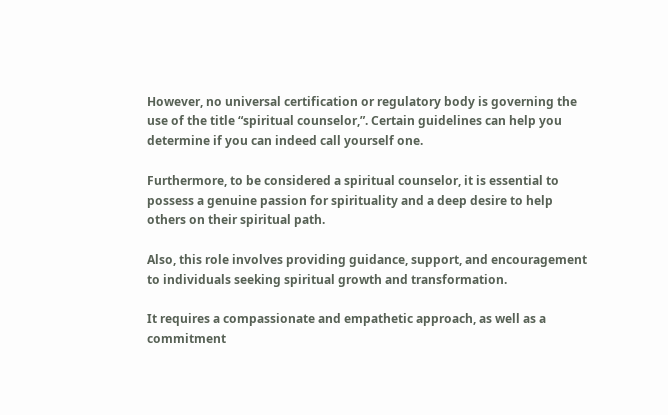However, no universal certification or regulatory body is governing the use of the title “spiritual counselor,”. Certain guidelines can help you determine if you can indeed call yourself one.

Furthermore, to be considered a spiritual counselor, it is essential to possess a genuine passion for spirituality and a deep desire to help others on their spiritual path.

Also, this role involves providing guidance, support, and encouragement to individuals seeking spiritual growth and transformation.

It requires a compassionate and empathetic approach, as well as a commitment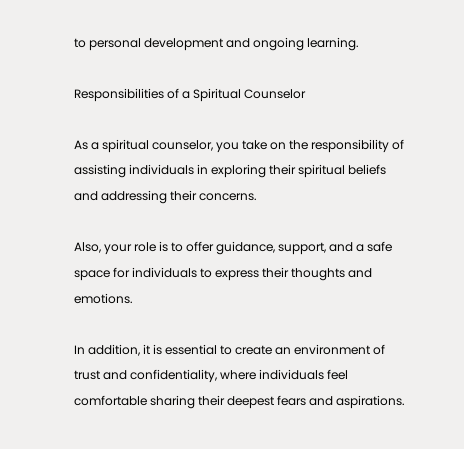to personal development and ongoing learning.

Responsibilities of a Spiritual Counselor

As a spiritual counselor, you take on the responsibility of assisting individuals in exploring their spiritual beliefs and addressing their concerns.

Also, your role is to offer guidance, support, and a safe space for individuals to express their thoughts and emotions.

In addition, it is essential to create an environment of trust and confidentiality, where individuals feel comfortable sharing their deepest fears and aspirations.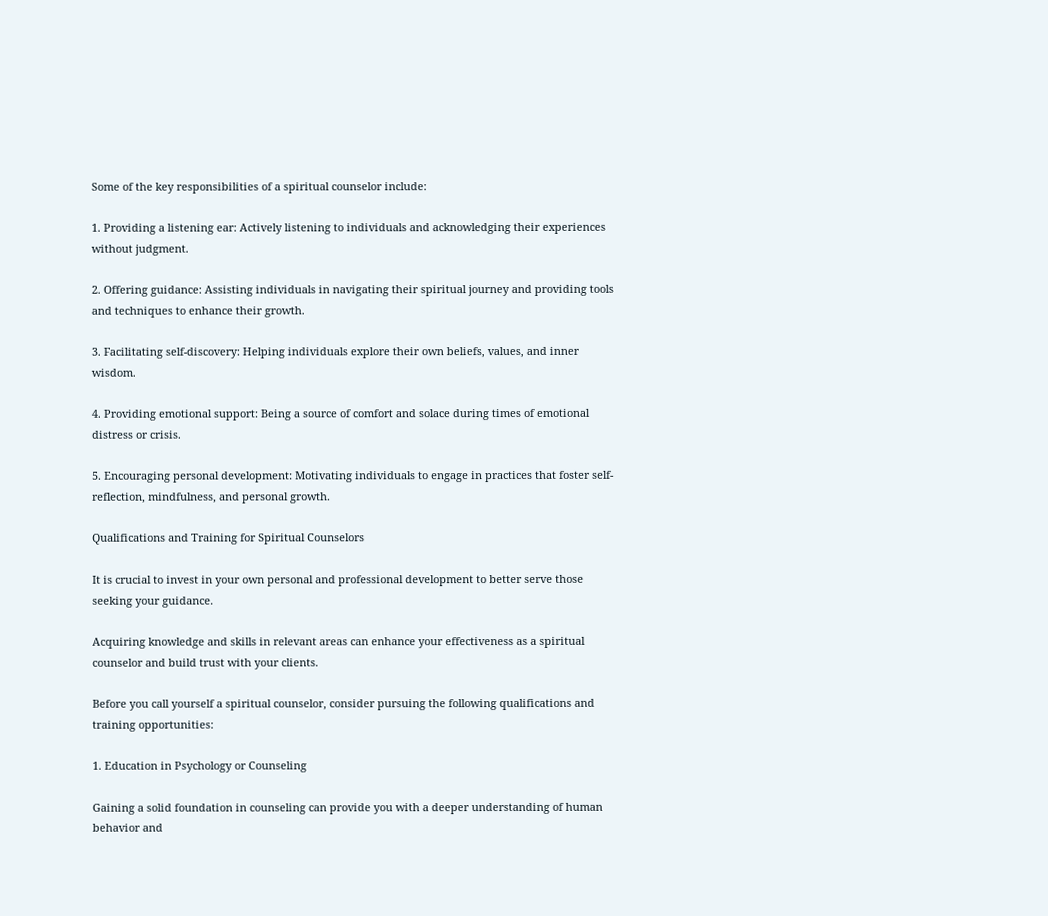Some of the key responsibilities of a spiritual counselor include:

1. Providing a listening ear: Actively listening to individuals and acknowledging their experiences without judgment.

2. Offering guidance: Assisting individuals in navigating their spiritual journey and providing tools and techniques to enhance their growth.

3. Facilitating self-discovery: Helping individuals explore their own beliefs, values, and inner wisdom.

4. Providing emotional support: Being a source of comfort and solace during times of emotional distress or crisis.

5. Encouraging personal development: Motivating individuals to engage in practices that foster self-reflection, mindfulness, and personal growth.

Qualifications and Training for Spiritual Counselors

It is crucial to invest in your own personal and professional development to better serve those seeking your guidance.

Acquiring knowledge and skills in relevant areas can enhance your effectiveness as a spiritual counselor and build trust with your clients.

Before you call yourself a spiritual counselor, consider pursuing the following qualifications and training opportunities:

1. Education in Psychology or Counseling

Gaining a solid foundation in counseling can provide you with a deeper understanding of human behavior and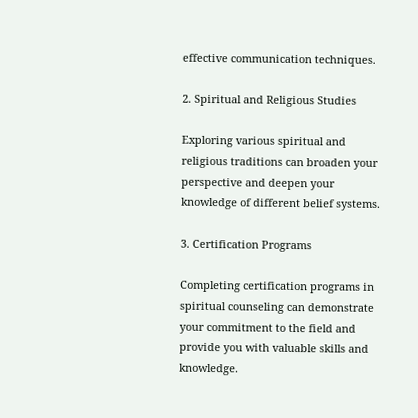effective communication techniques.

2. Spiritual and Religious Studies

Exploring various spiritual and religious traditions can broaden your perspective and deepen your knowledge of different belief systems.

3. Certification Programs

Completing certification programs in spiritual counseling can demonstrate your commitment to the field and provide you with valuable skills and knowledge.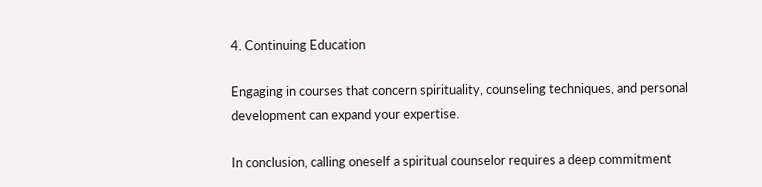4. Continuing Education

Engaging in courses that concern spirituality, counseling techniques, and personal development can expand your expertise.

In conclusion, calling oneself a spiritual counselor requires a deep commitment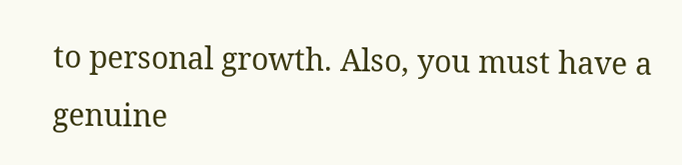to personal growth. Also, you must have a genuine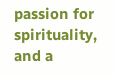passion for spirituality, and a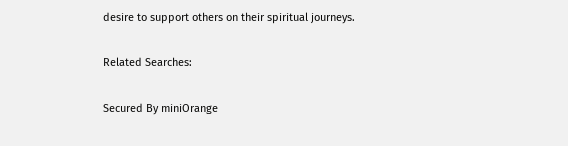desire to support others on their spiritual journeys.

Related Searches:

Secured By miniOrange